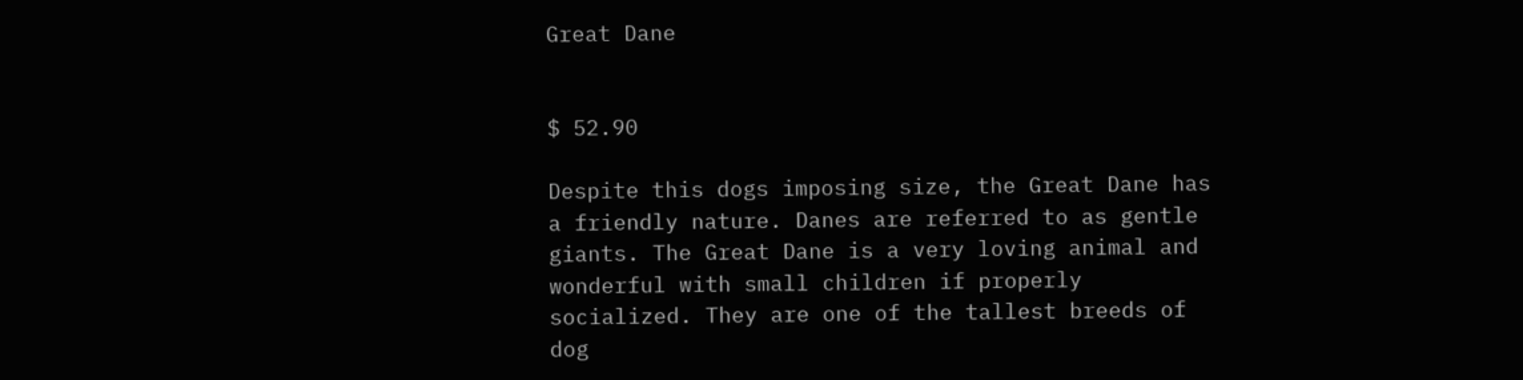Great Dane


$ 52.90

Despite this dogs imposing size, the Great Dane has a friendly nature. Danes are referred to as gentle giants. The Great Dane is a very loving animal and wonderful with small children if properly socialized. They are one of the tallest breeds of dog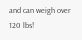and can weigh over 120 lbs!